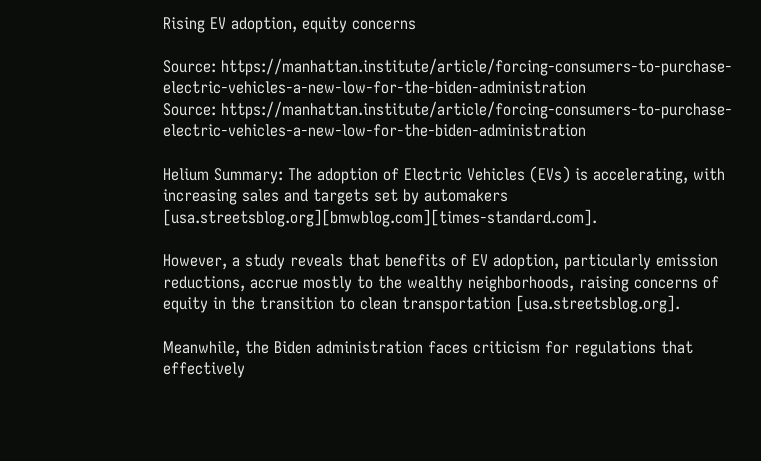Rising EV adoption, equity concerns

Source: https://manhattan.institute/article/forcing-consumers-to-purchase-electric-vehicles-a-new-low-for-the-biden-administration
Source: https://manhattan.institute/article/forcing-consumers-to-purchase-electric-vehicles-a-new-low-for-the-biden-administration

Helium Summary: The adoption of Electric Vehicles (EVs) is accelerating, with increasing sales and targets set by automakers [usa.streetsblog.org][bmwblog.com][times-standard.com].

However, a study reveals that benefits of EV adoption, particularly emission reductions, accrue mostly to the wealthy neighborhoods, raising concerns of equity in the transition to clean transportation [usa.streetsblog.org].

Meanwhile, the Biden administration faces criticism for regulations that effectively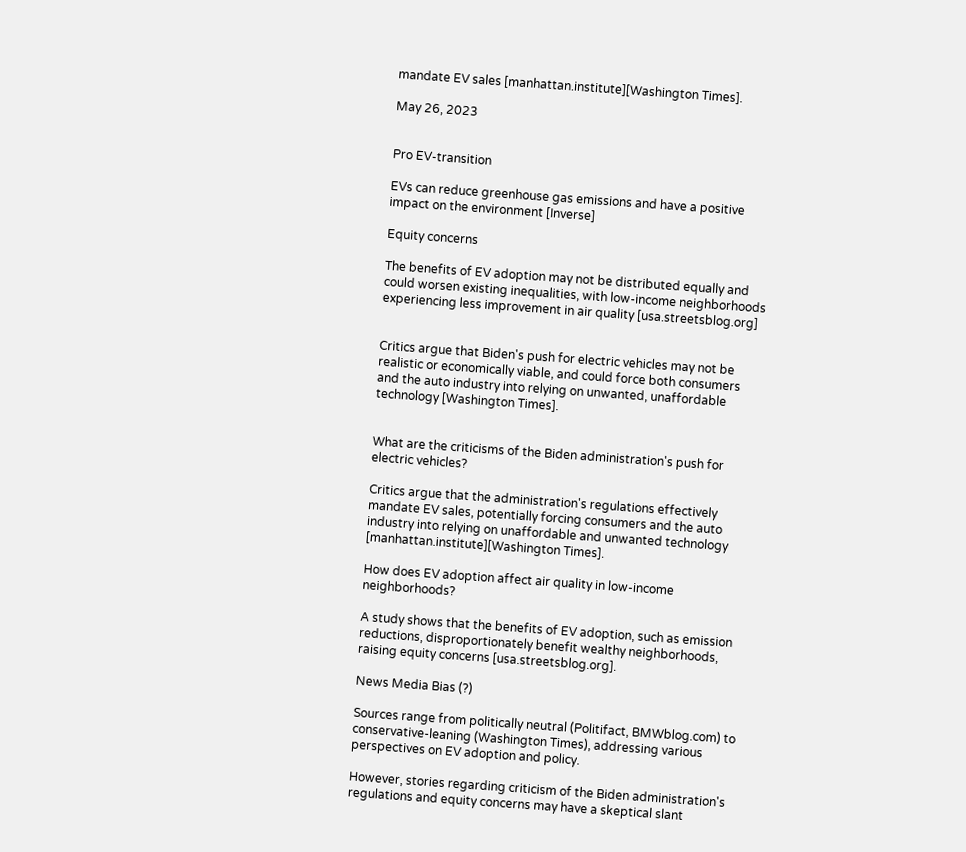mandate EV sales [manhattan.institute][Washington Times].

May 26, 2023


Pro EV-transition

EVs can reduce greenhouse gas emissions and have a positive impact on the environment [Inverse]

Equity concerns

The benefits of EV adoption may not be distributed equally and could worsen existing inequalities, with low-income neighborhoods experiencing less improvement in air quality [usa.streetsblog.org]


Critics argue that Biden's push for electric vehicles may not be realistic or economically viable, and could force both consumers and the auto industry into relying on unwanted, unaffordable technology [Washington Times].


What are the criticisms of the Biden administration's push for electric vehicles?

Critics argue that the administration's regulations effectively mandate EV sales, potentially forcing consumers and the auto industry into relying on unaffordable and unwanted technology [manhattan.institute][Washington Times].

How does EV adoption affect air quality in low-income neighborhoods?

A study shows that the benefits of EV adoption, such as emission reductions, disproportionately benefit wealthy neighborhoods, raising equity concerns [usa.streetsblog.org].

News Media Bias (?)

Sources range from politically neutral (Politifact, BMWblog.com) to conservative-leaning (Washington Times), addressing various perspectives on EV adoption and policy.

However, stories regarding criticism of the Biden administration's regulations and equity concerns may have a skeptical slant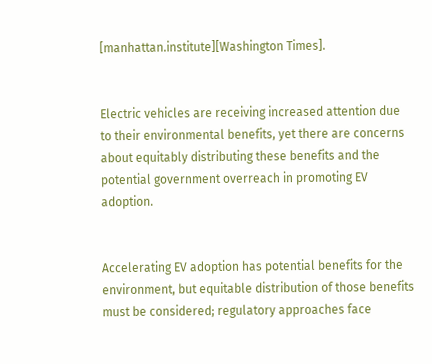[manhattan.institute][Washington Times].


Electric vehicles are receiving increased attention due to their environmental benefits, yet there are concerns about equitably distributing these benefits and the potential government overreach in promoting EV adoption.


Accelerating EV adoption has potential benefits for the environment, but equitable distribution of those benefits must be considered; regulatory approaches face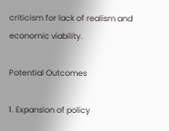criticism for lack of realism and economic viability.

Potential Outcomes

1. Expansion of policy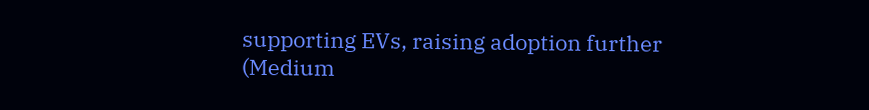supporting EVs, raising adoption further (Medium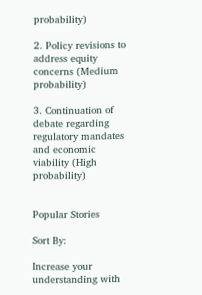probability)

2. Policy revisions to address equity concerns (Medium probability)

3. Continuation of debate regarding regulatory mandates and economic viability (High probability)


Popular Stories

Sort By:

Increase your understanding with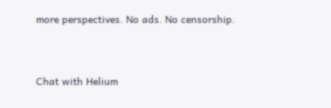more perspectives. No ads. No censorship.


Chat with Helium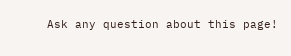Ask any question about this page!